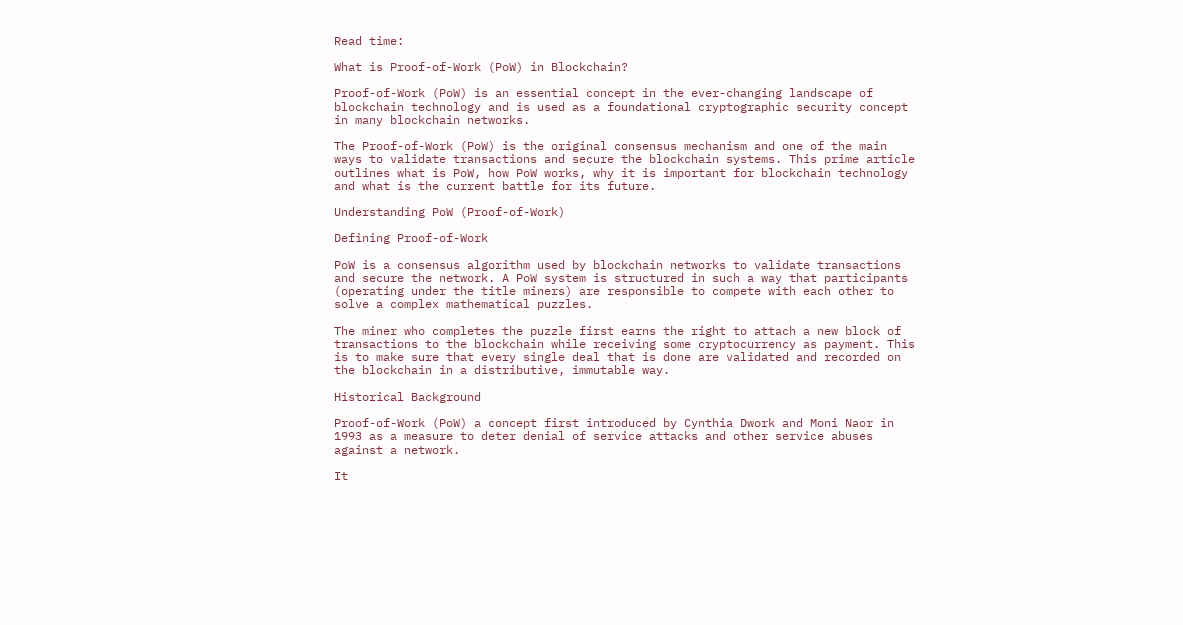Read time:

What is Proof-of-Work (PoW) in Blockchain?

Proof-of-Work (PoW) is an essential concept in the ever-changing landscape of blockchain technology and is used as a foundational cryptographic security concept in many blockchain networks.

The Proof-of-Work (PoW) is the original consensus mechanism and one of the main ways to validate transactions and secure the blockchain systems. This prime article outlines what is PoW, how PoW works, why it is important for blockchain technology and what is the current battle for its future.

Understanding PoW (Proof-of-Work)

Defining Proof-of-Work

PoW is a consensus algorithm used by blockchain networks to validate transactions and secure the network. A PoW system is structured in such a way that participants (operating under the title miners) are responsible to compete with each other to solve a complex mathematical puzzles.

The miner who completes the puzzle first earns the right to attach a new block of transactions to the blockchain while receiving some cryptocurrency as payment. This is to make sure that every single deal that is done are validated and recorded on the blockchain in a distributive, immutable way.

Historical Background

Proof-of-Work (PoW) a concept first introduced by Cynthia Dwork and Moni Naor in 1993 as a measure to deter denial of service attacks and other service abuses against a network.

It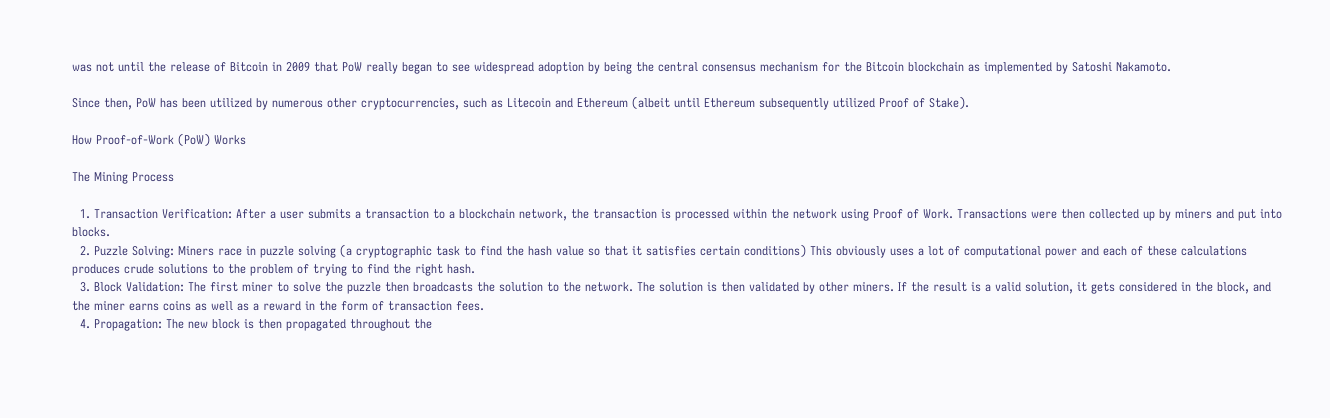was not until the release of Bitcoin in 2009 that PoW really began to see widespread adoption by being the central consensus mechanism for the Bitcoin blockchain as implemented by Satoshi Nakamoto.

Since then, PoW has been utilized by numerous other cryptocurrencies, such as Litecoin and Ethereum (albeit until Ethereum subsequently utilized Proof of Stake).

How Proof-of-Work (PoW) Works

The Mining Process

  1. Transaction Verification: After a user submits a transaction to a blockchain network, the transaction is processed within the network using Proof of Work. Transactions were then collected up by miners and put into blocks.
  2. Puzzle Solving: Miners race in puzzle solving (a cryptographic task to find the hash value so that it satisfies certain conditions) This obviously uses a lot of computational power and each of these calculations produces crude solutions to the problem of trying to find the right hash.
  3. Block Validation: The first miner to solve the puzzle then broadcasts the solution to the network. The solution is then validated by other miners. If the result is a valid solution, it gets considered in the block, and the miner earns coins as well as a reward in the form of transaction fees.
  4. Propagation: The new block is then propagated throughout the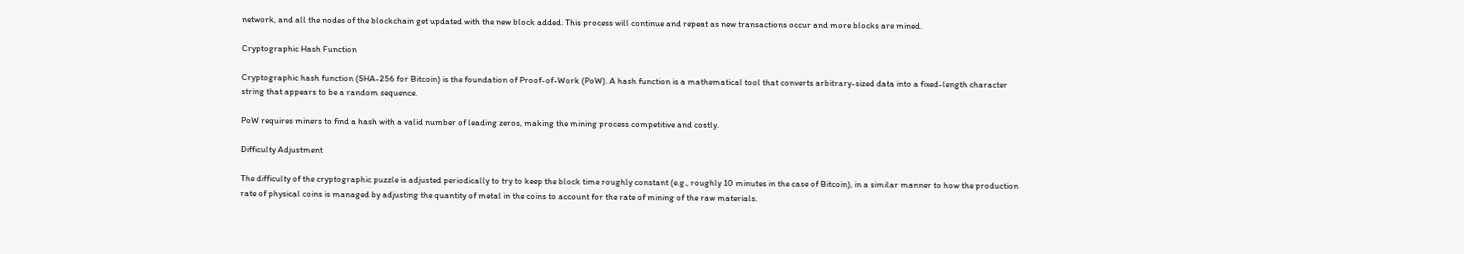network, and all the nodes of the blockchain get updated with the new block added. This process will continue and repeat as new transactions occur and more blocks are mined.

Cryptographic Hash Function

Cryptographic hash function (SHA-256 for Bitcoin) is the foundation of Proof-of-Work (PoW). A hash function is a mathematical tool that converts arbitrary-sized data into a fixed-length character string that appears to be a random sequence.

PoW requires miners to find a hash with a valid number of leading zeros, making the mining process competitive and costly.

Difficulty Adjustment

The difficulty of the cryptographic puzzle is adjusted periodically to try to keep the block time roughly constant (e.g., roughly 10 minutes in the case of Bitcoin), in a similar manner to how the production rate of physical coins is managed by adjusting the quantity of metal in the coins to account for the rate of mining of the raw materials.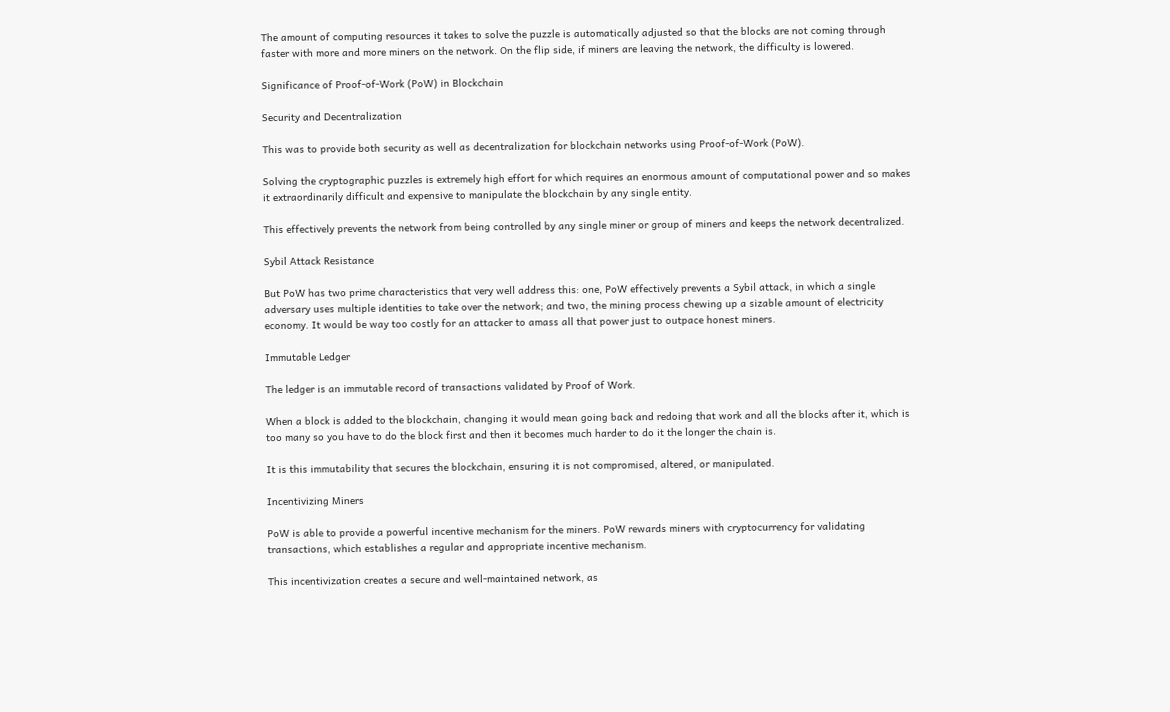The amount of computing resources it takes to solve the puzzle is automatically adjusted so that the blocks are not coming through faster with more and more miners on the network. On the flip side, if miners are leaving the network, the difficulty is lowered.

Significance of Proof-of-Work (PoW) in Blockchain

Security and Decentralization

This was to provide both security as well as decentralization for blockchain networks using Proof-of-Work (PoW).

Solving the cryptographic puzzles is extremely high effort for which requires an enormous amount of computational power and so makes it extraordinarily difficult and expensive to manipulate the blockchain by any single entity.

This effectively prevents the network from being controlled by any single miner or group of miners and keeps the network decentralized.

Sybil Attack Resistance

But PoW has two prime characteristics that very well address this: one, PoW effectively prevents a Sybil attack, in which a single adversary uses multiple identities to take over the network; and two, the mining process chewing up a sizable amount of electricity economy. It would be way too costly for an attacker to amass all that power just to outpace honest miners.

Immutable Ledger

The ledger is an immutable record of transactions validated by Proof of Work.

When a block is added to the blockchain, changing it would mean going back and redoing that work and all the blocks after it, which is too many so you have to do the block first and then it becomes much harder to do it the longer the chain is.

It is this immutability that secures the blockchain, ensuring it is not compromised, altered, or manipulated.

Incentivizing Miners

PoW is able to provide a powerful incentive mechanism for the miners. PoW rewards miners with cryptocurrency for validating transactions, which establishes a regular and appropriate incentive mechanism.

This incentivization creates a secure and well-maintained network, as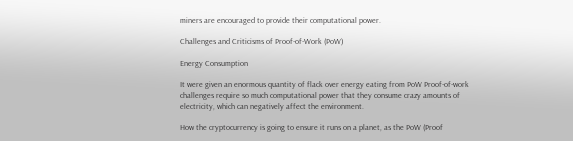miners are encouraged to provide their computational power.

Challenges and Criticisms of Proof-of-Work (PoW)

Energy Consumption

It were given an enormous quantity of flack over energy eating from PoW Proof-of-work challenges require so much computational power that they consume crazy amounts of electricity, which can negatively affect the environment.

How the cryptocurrency is going to ensure it runs on a planet, as the PoW (Proof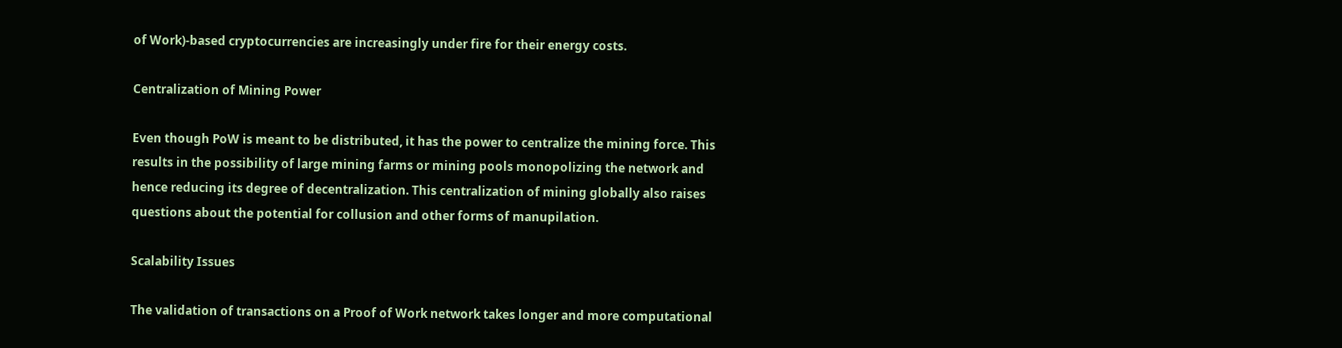of Work)-based cryptocurrencies are increasingly under fire for their energy costs.

Centralization of Mining Power

Even though PoW is meant to be distributed, it has the power to centralize the mining force. This results in the possibility of large mining farms or mining pools monopolizing the network and hence reducing its degree of decentralization. This centralization of mining globally also raises questions about the potential for collusion and other forms of manupilation.

Scalability Issues

The validation of transactions on a Proof of Work network takes longer and more computational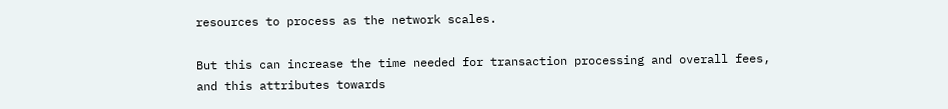resources to process as the network scales.

But this can increase the time needed for transaction processing and overall fees, and this attributes towards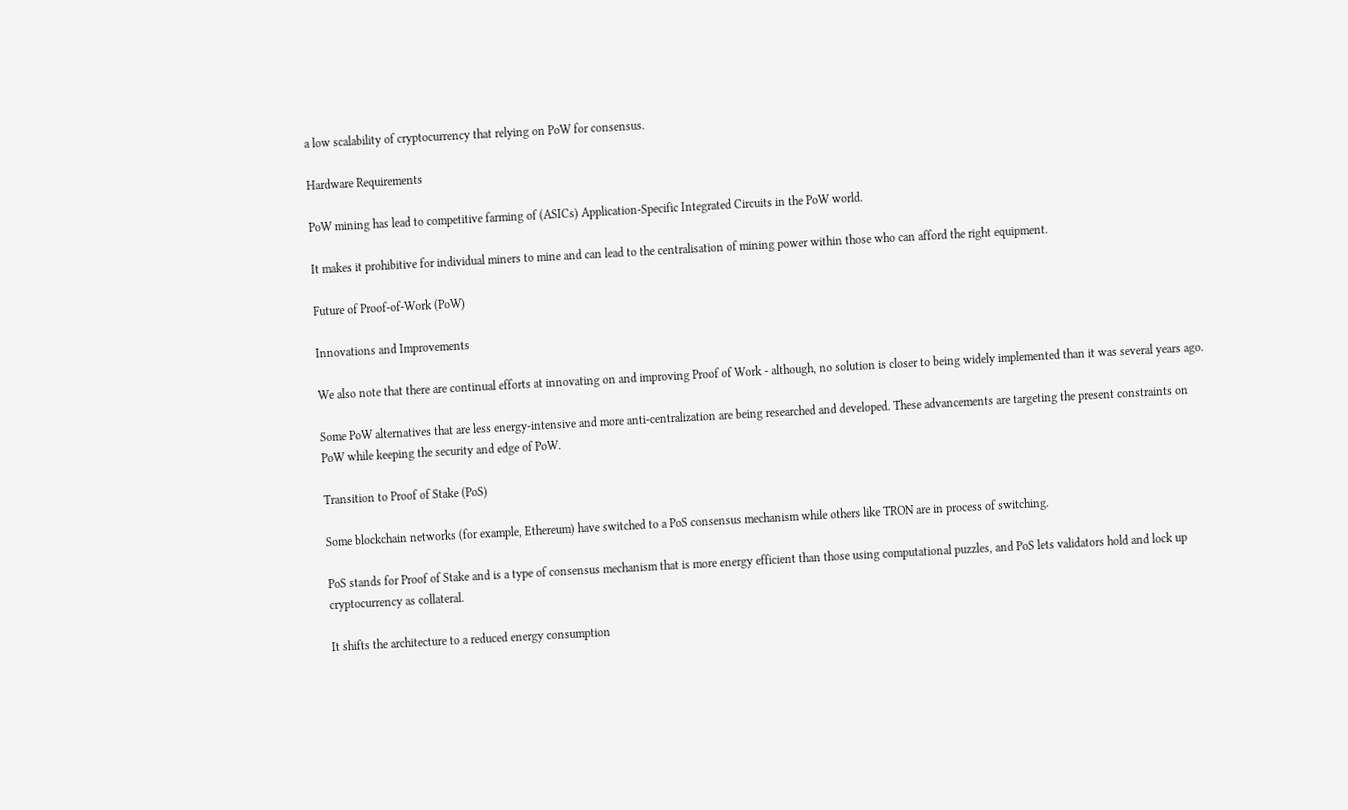a low scalability of cryptocurrency that relying on PoW for consensus.

Hardware Requirements

PoW mining has lead to competitive farming of (ASICs) Application-Specific Integrated Circuits in the PoW world.

It makes it prohibitive for individual miners to mine and can lead to the centralisation of mining power within those who can afford the right equipment.

Future of Proof-of-Work (PoW)

Innovations and Improvements

We also note that there are continual efforts at innovating on and improving Proof of Work - although, no solution is closer to being widely implemented than it was several years ago.

Some PoW alternatives that are less energy-intensive and more anti-centralization are being researched and developed. These advancements are targeting the present constraints on PoW while keeping the security and edge of PoW.

Transition to Proof of Stake (PoS)

Some blockchain networks (for example, Ethereum) have switched to a PoS consensus mechanism while others like TRON are in process of switching.

PoS stands for Proof of Stake and is a type of consensus mechanism that is more energy efficient than those using computational puzzles, and PoS lets validators hold and lock up cryptocurrency as collateral.

It shifts the architecture to a reduced energy consumption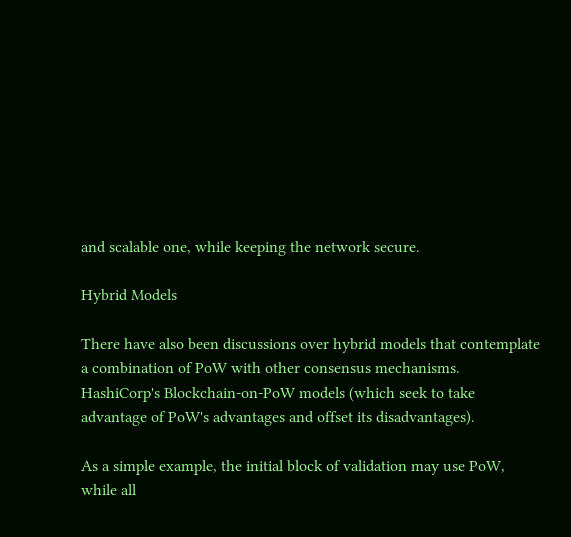and scalable one, while keeping the network secure.

Hybrid Models

There have also been discussions over hybrid models that contemplate a combination of PoW with other consensus mechanisms. HashiCorp's Blockchain-on-PoW models (which seek to take advantage of PoW's advantages and offset its disadvantages).

As a simple example, the initial block of validation may use PoW, while all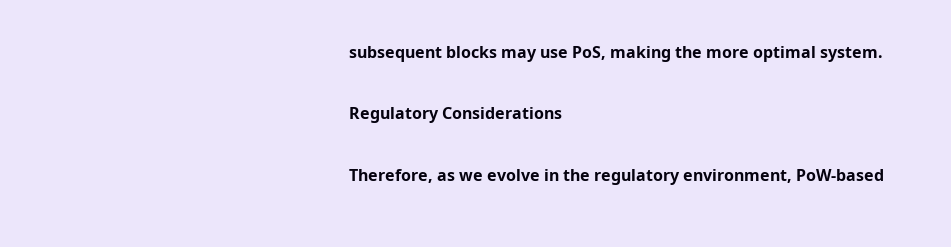subsequent blocks may use PoS, making the more optimal system.

Regulatory Considerations

Therefore, as we evolve in the regulatory environment, PoW-based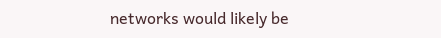networks would likely be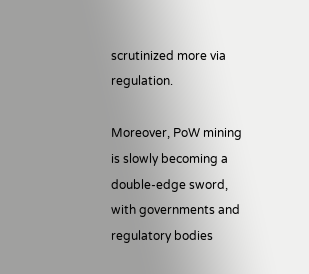scrutinized more via regulation.

Moreover, PoW mining is slowly becoming a double-edge sword, with governments and regulatory bodies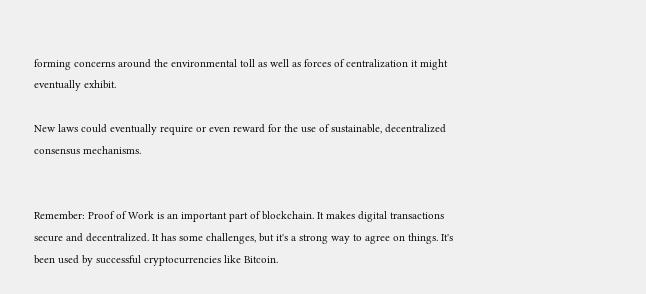forming concerns around the environmental toll as well as forces of centralization it might eventually exhibit.

New laws could eventually require or even reward for the use of sustainable, decentralized consensus mechanisms.


Remember: Proof of Work is an important part of blockchain. It makes digital transactions secure and decentralized. It has some challenges, but it's a strong way to agree on things. It's been used by successful cryptocurrencies like Bitcoin.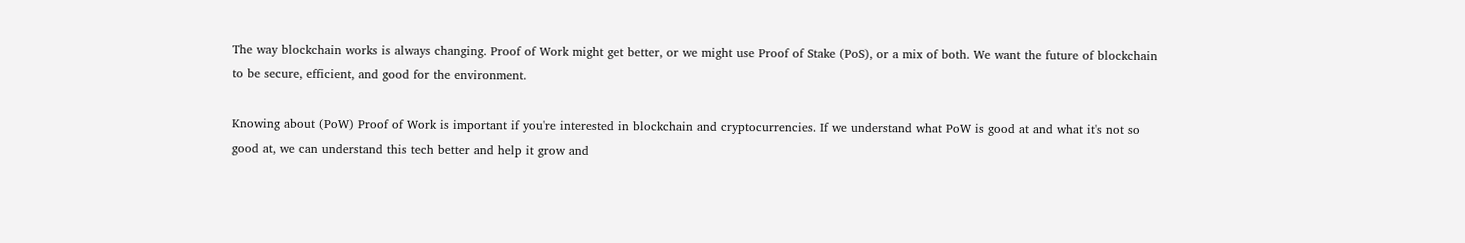The way blockchain works is always changing. Proof of Work might get better, or we might use Proof of Stake (PoS), or a mix of both. We want the future of blockchain to be secure, efficient, and good for the environment.

Knowing about (PoW) Proof of Work is important if you're interested in blockchain and cryptocurrencies. If we understand what PoW is good at and what it's not so good at, we can understand this tech better and help it grow and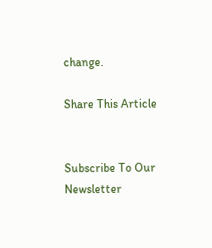change.

Share This Article


Subscribe To Our Newsletter